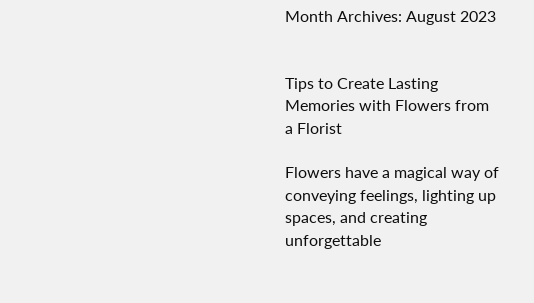Month Archives: August 2023


Tips to Create Lasting Memories with Flowers from a Florist

Flowers have a magical way of conveying feelings, lighting up spaces, and creating unforgettable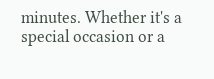minutes. Whether it's a special occasion or a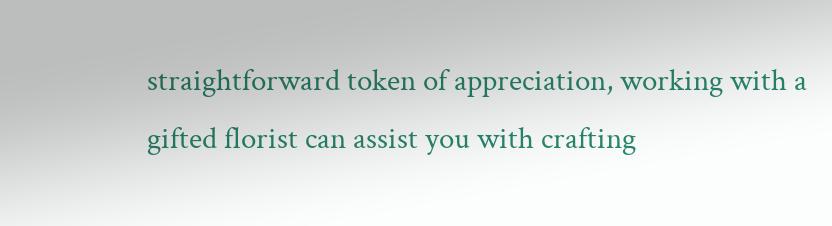straightforward token of appreciation, working with a gifted florist can assist you with crafting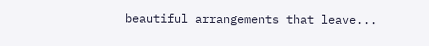beautiful arrangements that leave...